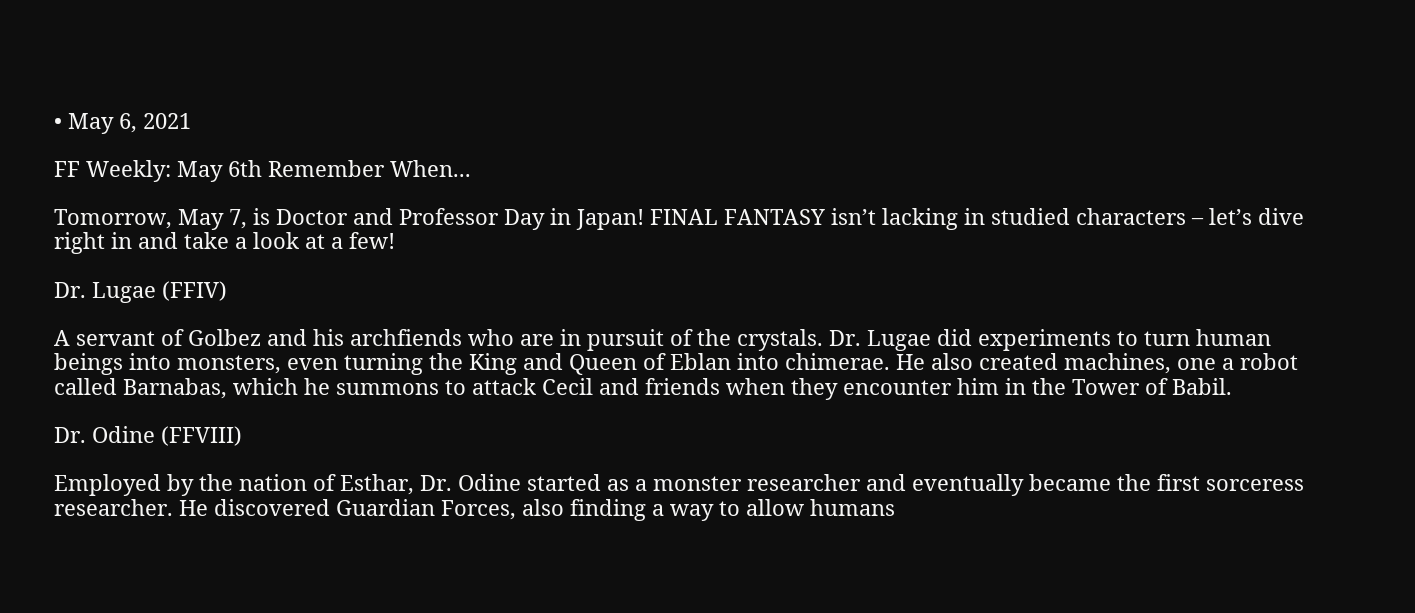• May 6, 2021

FF Weekly: May 6th Remember When...

Tomorrow, May 7, is Doctor and Professor Day in Japan! FINAL FANTASY isn’t lacking in studied characters – let’s dive right in and take a look at a few!

Dr. Lugae (FFIV)

A servant of Golbez and his archfiends who are in pursuit of the crystals. Dr. Lugae did experiments to turn human beings into monsters, even turning the King and Queen of Eblan into chimerae. He also created machines, one a robot called Barnabas, which he summons to attack Cecil and friends when they encounter him in the Tower of Babil.

Dr. Odine (FFVIII)

Employed by the nation of Esthar, Dr. Odine started as a monster researcher and eventually became the first sorceress researcher. He discovered Guardian Forces, also finding a way to allow humans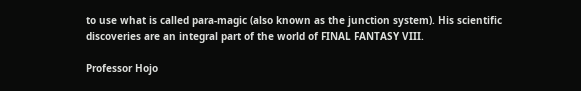to use what is called para-magic (also known as the junction system). His scientific discoveries are an integral part of the world of FINAL FANTASY VIII.

Professor Hojo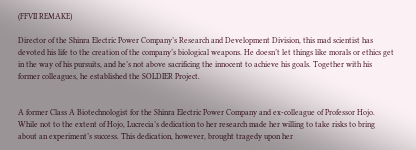(FFVII REMAKE)

Director of the Shinra Electric Power Company’s Research and Development Division, this mad scientist has devoted his life to the creation of the company’s biological weapons. He doesn’t let things like morals or ethics get in the way of his pursuits, and he’s not above sacrificing the innocent to achieve his goals. Together with his former colleagues, he established the SOLDIER Project.


A former Class A Biotechnologist for the Shinra Electric Power Company and ex-colleague of Professor Hojo. While not to the extent of Hojo, Lucrecia’s dedication to her research made her willing to take risks to bring about an experiment’s success. This dedication, however, brought tragedy upon her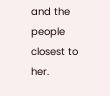and the people closest to her.